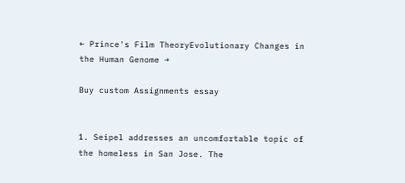← Prince's Film TheoryEvolutionary Changes in the Human Genome →

Buy custom Assignments essay


1. Seipel addresses an uncomfortable topic of the homeless in San Jose. The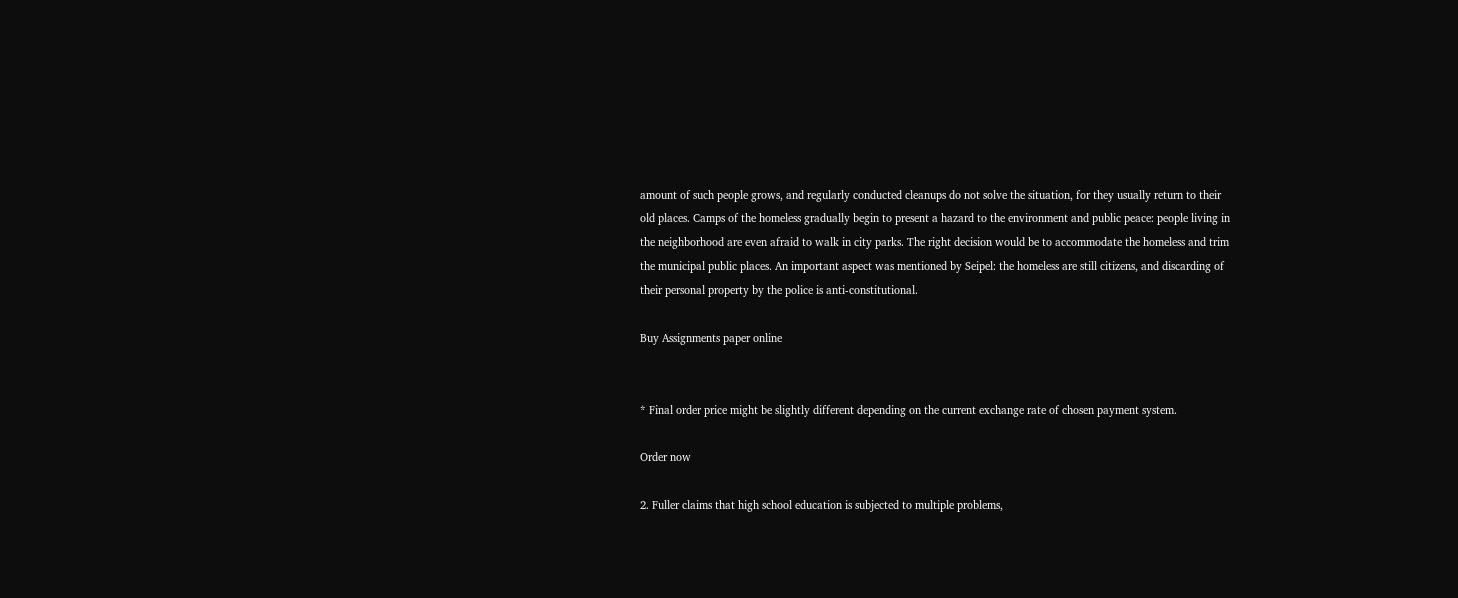amount of such people grows, and regularly conducted cleanups do not solve the situation, for they usually return to their old places. Camps of the homeless gradually begin to present a hazard to the environment and public peace: people living in the neighborhood are even afraid to walk in city parks. The right decision would be to accommodate the homeless and trim the municipal public places. An important aspect was mentioned by Seipel: the homeless are still citizens, and discarding of their personal property by the police is anti-constitutional.

Buy Assignments paper online


* Final order price might be slightly different depending on the current exchange rate of chosen payment system.

Order now

2. Fuller claims that high school education is subjected to multiple problems,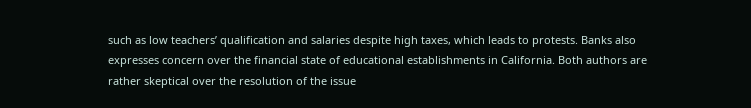such as low teachers’ qualification and salaries despite high taxes, which leads to protests. Banks also expresses concern over the financial state of educational establishments in California. Both authors are rather skeptical over the resolution of the issue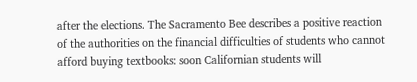after the elections. The Sacramento Bee describes a positive reaction of the authorities on the financial difficulties of students who cannot afford buying textbooks: soon Californian students will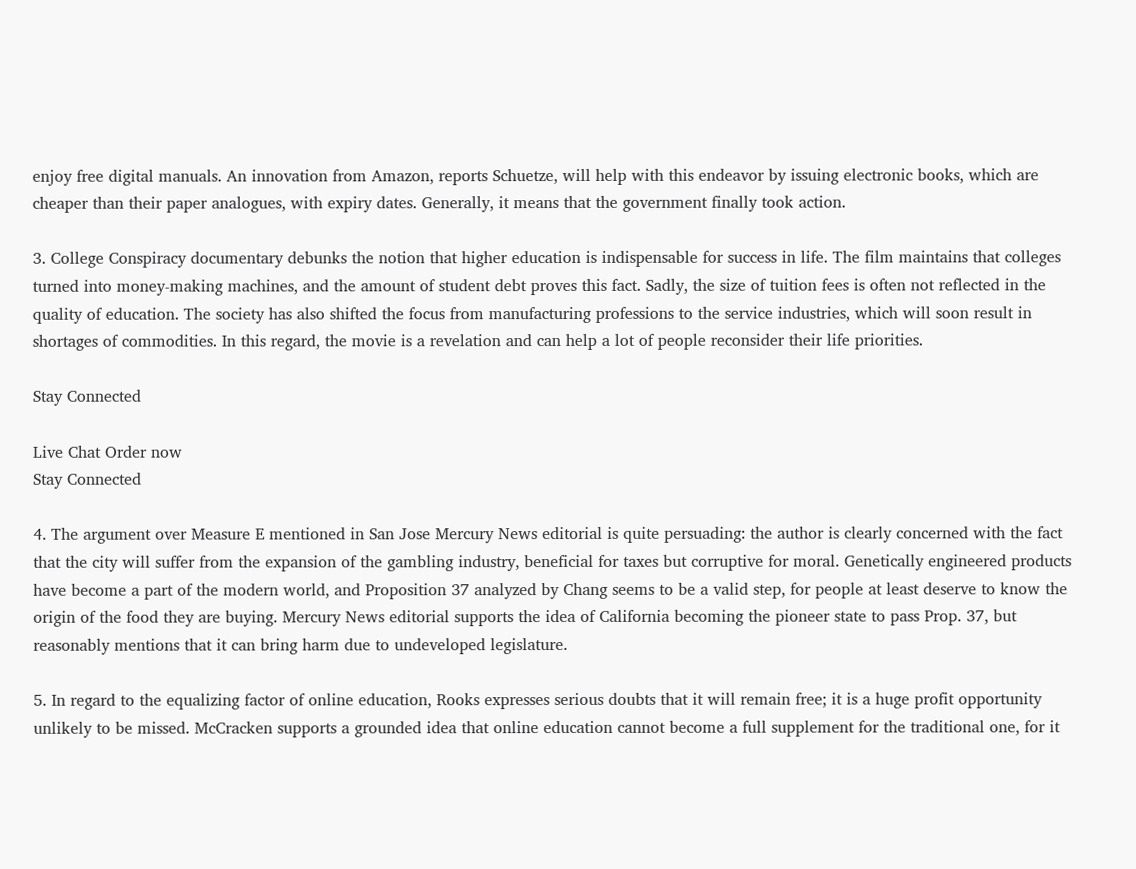enjoy free digital manuals. An innovation from Amazon, reports Schuetze, will help with this endeavor by issuing electronic books, which are cheaper than their paper analogues, with expiry dates. Generally, it means that the government finally took action.

3. College Conspiracy documentary debunks the notion that higher education is indispensable for success in life. The film maintains that colleges turned into money-making machines, and the amount of student debt proves this fact. Sadly, the size of tuition fees is often not reflected in the quality of education. The society has also shifted the focus from manufacturing professions to the service industries, which will soon result in shortages of commodities. In this regard, the movie is a revelation and can help a lot of people reconsider their life priorities.

Stay Connected

Live Chat Order now
Stay Connected

4. The argument over Measure E mentioned in San Jose Mercury News editorial is quite persuading: the author is clearly concerned with the fact that the city will suffer from the expansion of the gambling industry, beneficial for taxes but corruptive for moral. Genetically engineered products have become a part of the modern world, and Proposition 37 analyzed by Chang seems to be a valid step, for people at least deserve to know the origin of the food they are buying. Mercury News editorial supports the idea of California becoming the pioneer state to pass Prop. 37, but reasonably mentions that it can bring harm due to undeveloped legislature.

5. In regard to the equalizing factor of online education, Rooks expresses serious doubts that it will remain free; it is a huge profit opportunity unlikely to be missed. McCracken supports a grounded idea that online education cannot become a full supplement for the traditional one, for it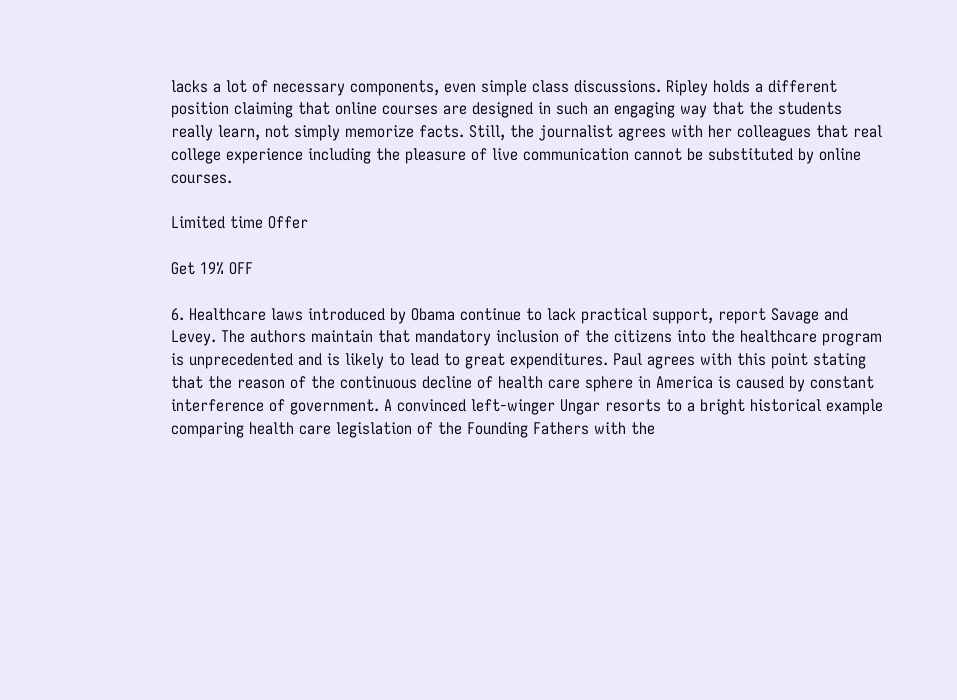lacks a lot of necessary components, even simple class discussions. Ripley holds a different position claiming that online courses are designed in such an engaging way that the students really learn, not simply memorize facts. Still, the journalist agrees with her colleagues that real college experience including the pleasure of live communication cannot be substituted by online courses.

Limited time Offer

Get 19% OFF

6. Healthcare laws introduced by Obama continue to lack practical support, report Savage and Levey. The authors maintain that mandatory inclusion of the citizens into the healthcare program is unprecedented and is likely to lead to great expenditures. Paul agrees with this point stating that the reason of the continuous decline of health care sphere in America is caused by constant interference of government. A convinced left-winger Ungar resorts to a bright historical example comparing health care legislation of the Founding Fathers with the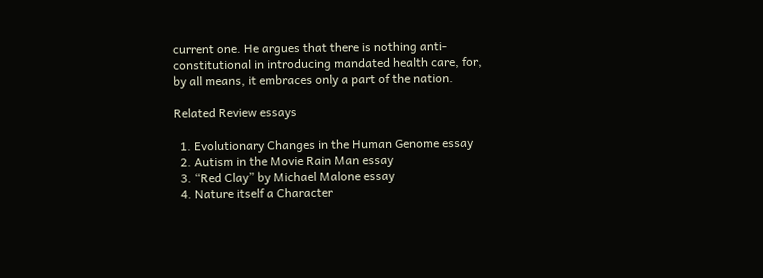current one. He argues that there is nothing anti-constitutional in introducing mandated health care, for, by all means, it embraces only a part of the nation.

Related Review essays

  1. Evolutionary Changes in the Human Genome essay
  2. Autism in the Movie Rain Man essay
  3. “Red Clay” by Michael Malone essay
  4. Nature itself a Character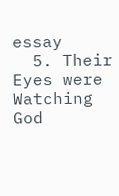essay
  5. Their Eyes were Watching God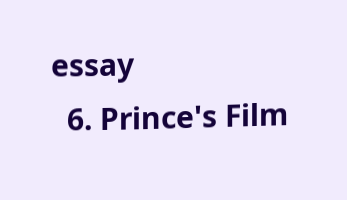essay
  6. Prince's Film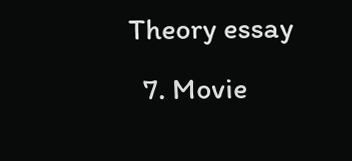Theory essay
  7. Movie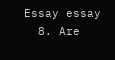Essay essay
  8. Are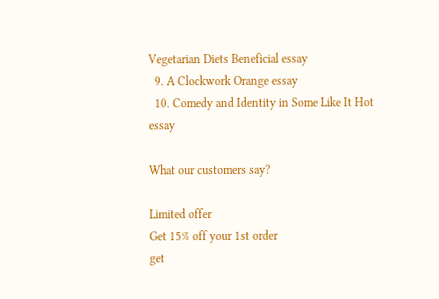Vegetarian Diets Beneficial essay
  9. A Clockwork Orange essay
  10. Comedy and Identity in Some Like It Hot essay

What our customers say?

Limited offer
Get 15% off your 1st order
get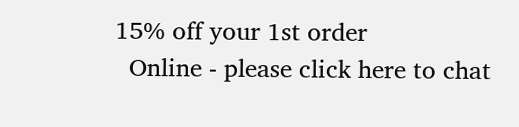15% off your 1st order
  Online - please click here to chat